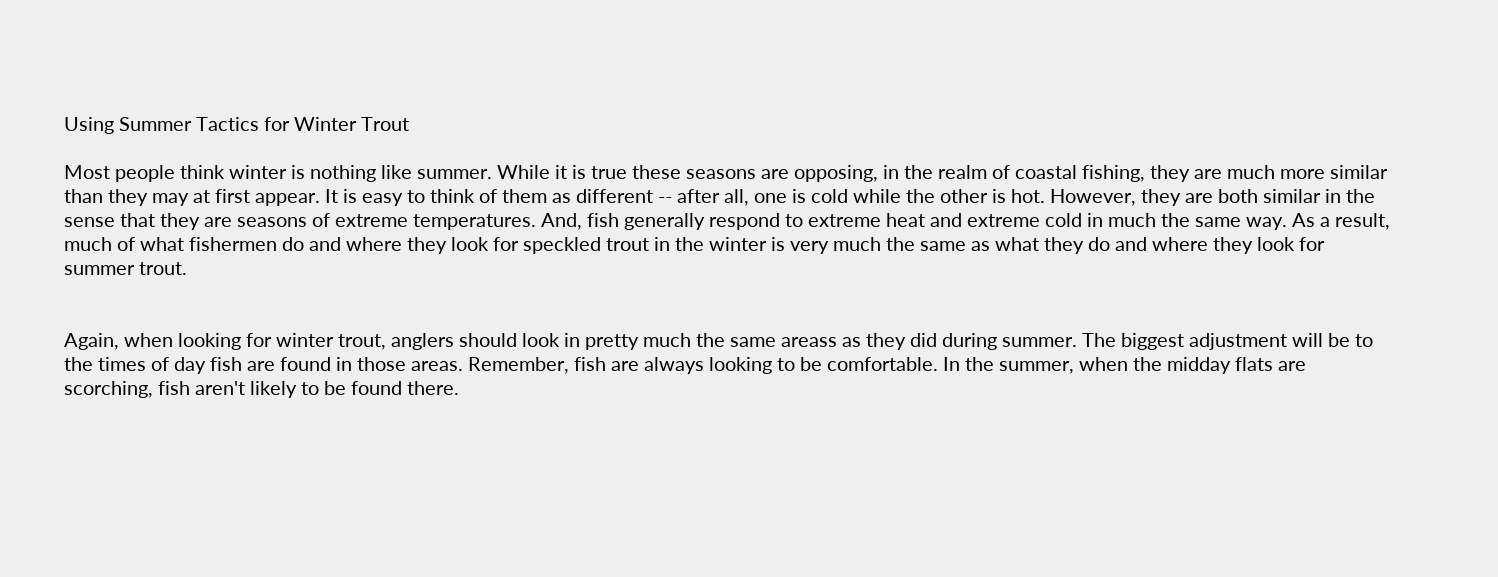Using Summer Tactics for Winter Trout

Most people think winter is nothing like summer. While it is true these seasons are opposing, in the realm of coastal fishing, they are much more similar than they may at first appear. It is easy to think of them as different -- after all, one is cold while the other is hot. However, they are both similar in the sense that they are seasons of extreme temperatures. And, fish generally respond to extreme heat and extreme cold in much the same way. As a result, much of what fishermen do and where they look for speckled trout in the winter is very much the same as what they do and where they look for summer trout.


Again, when looking for winter trout, anglers should look in pretty much the same areass as they did during summer. The biggest adjustment will be to the times of day fish are found in those areas. Remember, fish are always looking to be comfortable. In the summer, when the midday flats are scorching, fish aren't likely to be found there.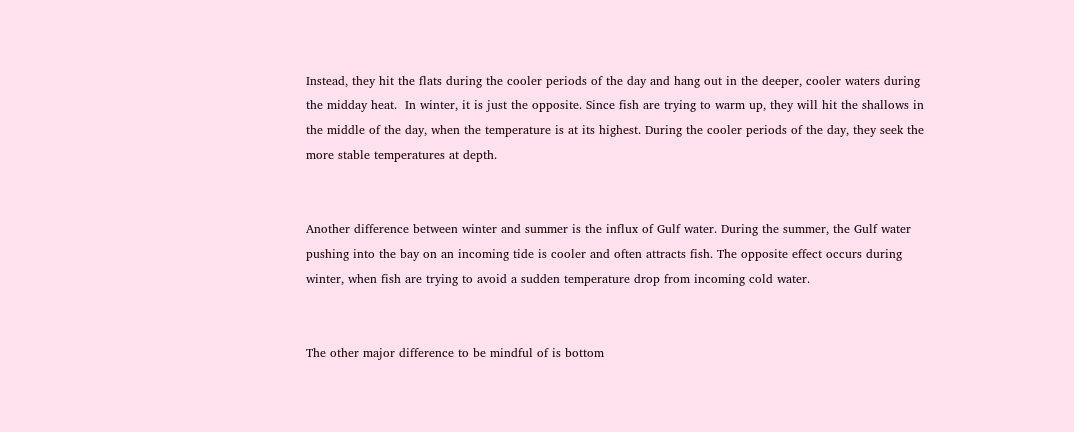Instead, they hit the flats during the cooler periods of the day and hang out in the deeper, cooler waters during the midday heat.  In winter, it is just the opposite. Since fish are trying to warm up, they will hit the shallows in the middle of the day, when the temperature is at its highest. During the cooler periods of the day, they seek the more stable temperatures at depth.


Another difference between winter and summer is the influx of Gulf water. During the summer, the Gulf water pushing into the bay on an incoming tide is cooler and often attracts fish. The opposite effect occurs during winter, when fish are trying to avoid a sudden temperature drop from incoming cold water.


The other major difference to be mindful of is bottom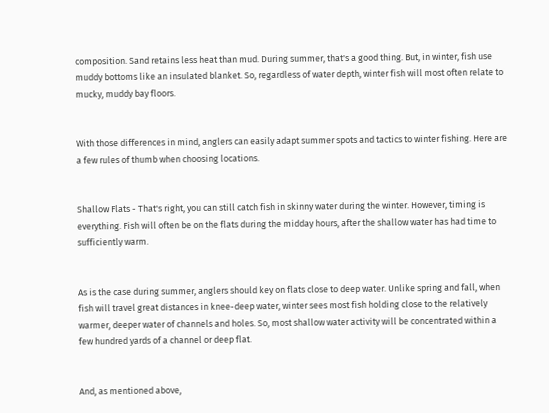composition. Sand retains less heat than mud. During summer, that's a good thing. But, in winter, fish use muddy bottoms like an insulated blanket. So, regardless of water depth, winter fish will most often relate to mucky, muddy bay floors.


With those differences in mind, anglers can easily adapt summer spots and tactics to winter fishing. Here are a few rules of thumb when choosing locations.


Shallow Flats - That's right, you can still catch fish in skinny water during the winter. However, timing is everything. Fish will often be on the flats during the midday hours, after the shallow water has had time to sufficiently warm.


As is the case during summer, anglers should key on flats close to deep water. Unlike spring and fall, when fish will travel great distances in knee-deep water, winter sees most fish holding close to the relatively warmer, deeper water of channels and holes. So, most shallow water activity will be concentrated within a few hundred yards of a channel or deep flat.


And, as mentioned above,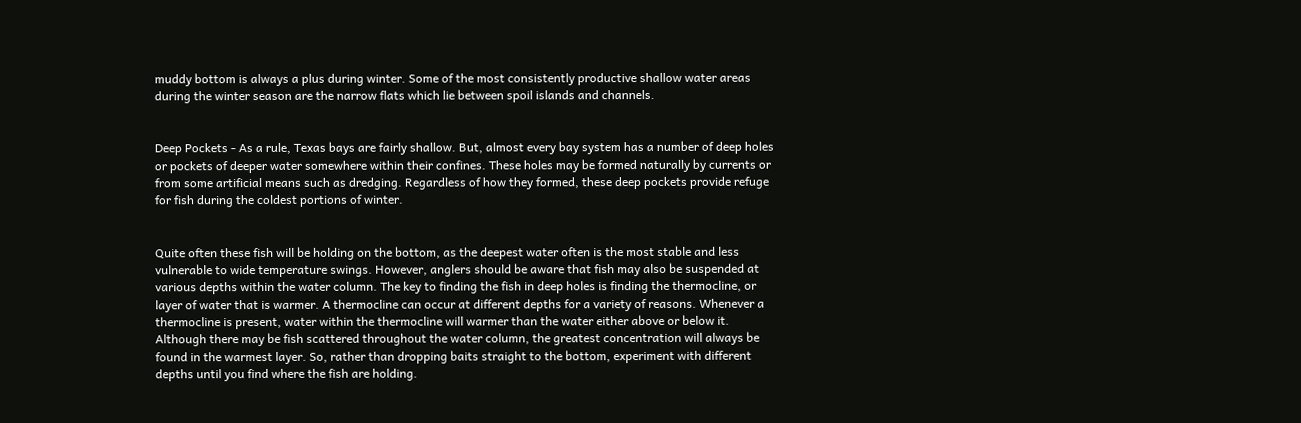muddy bottom is always a plus during winter. Some of the most consistently productive shallow water areas during the winter season are the narrow flats which lie between spoil islands and channels.


Deep Pockets - As a rule, Texas bays are fairly shallow. But, almost every bay system has a number of deep holes or pockets of deeper water somewhere within their confines. These holes may be formed naturally by currents or from some artificial means such as dredging. Regardless of how they formed, these deep pockets provide refuge for fish during the coldest portions of winter.


Quite often these fish will be holding on the bottom, as the deepest water often is the most stable and less vulnerable to wide temperature swings. However, anglers should be aware that fish may also be suspended at various depths within the water column. The key to finding the fish in deep holes is finding the thermocline, or layer of water that is warmer. A thermocline can occur at different depths for a variety of reasons. Whenever a thermocline is present, water within the thermocline will warmer than the water either above or below it. Although there may be fish scattered throughout the water column, the greatest concentration will always be found in the warmest layer. So, rather than dropping baits straight to the bottom, experiment with different depths until you find where the fish are holding.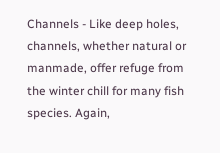Channels - Like deep holes, channels, whether natural or manmade, offer refuge from the winter chill for many fish species. Again,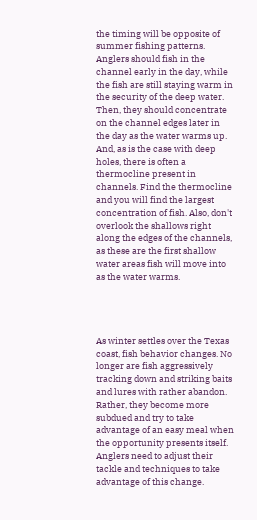the timing will be opposite of summer fishing patterns. Anglers should fish in the channel early in the day, while the fish are still staying warm in the security of the deep water. Then, they should concentrate on the channel edges later in the day as the water warms up. And, as is the case with deep holes, there is often a thermocline present in channels. Find the thermocline and you will find the largest concentration of fish. Also, don't overlook the shallows right along the edges of the channels, as these are the first shallow water areas fish will move into as the water warms.




As winter settles over the Texas coast, fish behavior changes. No longer are fish aggressively tracking down and striking baits and lures with rather abandon. Rather, they become more subdued and try to take advantage of an easy meal when the opportunity presents itself. Anglers need to adjust their tackle and techniques to take advantage of this change.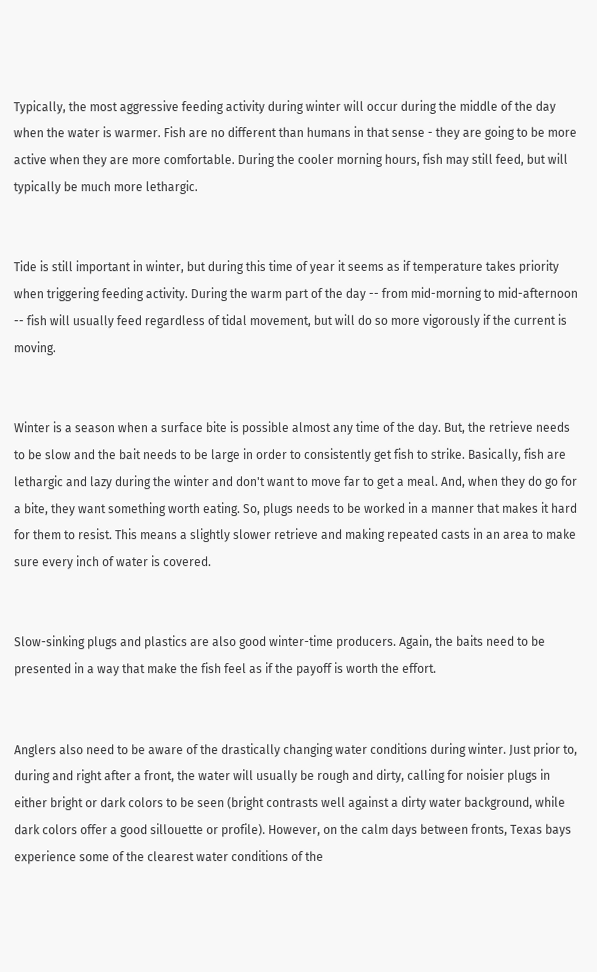Typically, the most aggressive feeding activity during winter will occur during the middle of the day when the water is warmer. Fish are no different than humans in that sense - they are going to be more active when they are more comfortable. During the cooler morning hours, fish may still feed, but will typically be much more lethargic.


Tide is still important in winter, but during this time of year it seems as if temperature takes priority when triggering feeding activity. During the warm part of the day -- from mid-morning to mid-afternoon -- fish will usually feed regardless of tidal movement, but will do so more vigorously if the current is moving.


Winter is a season when a surface bite is possible almost any time of the day. But, the retrieve needs to be slow and the bait needs to be large in order to consistently get fish to strike. Basically, fish are lethargic and lazy during the winter and don't want to move far to get a meal. And, when they do go for a bite, they want something worth eating. So, plugs needs to be worked in a manner that makes it hard for them to resist. This means a slightly slower retrieve and making repeated casts in an area to make sure every inch of water is covered.


Slow-sinking plugs and plastics are also good winter-time producers. Again, the baits need to be presented in a way that make the fish feel as if the payoff is worth the effort.


Anglers also need to be aware of the drastically changing water conditions during winter. Just prior to, during and right after a front, the water will usually be rough and dirty, calling for noisier plugs in either bright or dark colors to be seen (bright contrasts well against a dirty water background, while dark colors offer a good sillouette or profile). However, on the calm days between fronts, Texas bays experience some of the clearest water conditions of the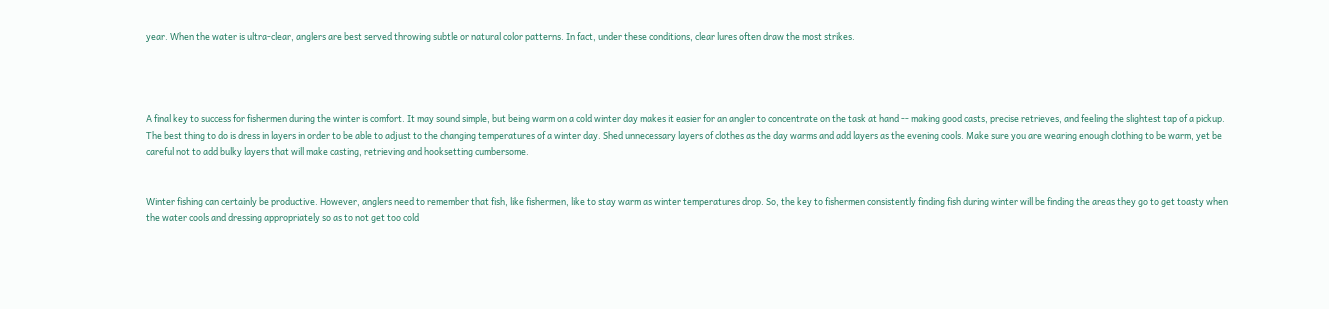year. When the water is ultra-clear, anglers are best served throwing subtle or natural color patterns. In fact, under these conditions, clear lures often draw the most strikes.




A final key to success for fishermen during the winter is comfort. It may sound simple, but being warm on a cold winter day makes it easier for an angler to concentrate on the task at hand -- making good casts, precise retrieves, and feeling the slightest tap of a pickup. The best thing to do is dress in layers in order to be able to adjust to the changing temperatures of a winter day. Shed unnecessary layers of clothes as the day warms and add layers as the evening cools. Make sure you are wearing enough clothing to be warm, yet be careful not to add bulky layers that will make casting, retrieving and hooksetting cumbersome.


Winter fishing can certainly be productive. However, anglers need to remember that fish, like fishermen, like to stay warm as winter temperatures drop. So, the key to fishermen consistently finding fish during winter will be finding the areas they go to get toasty when the water cools and dressing appropriately so as to not get too cold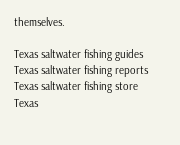themselves.

Texas saltwater fishing guides
Texas saltwater fishing reports
Texas saltwater fishing store
Texas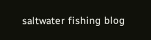saltwater fishing blog